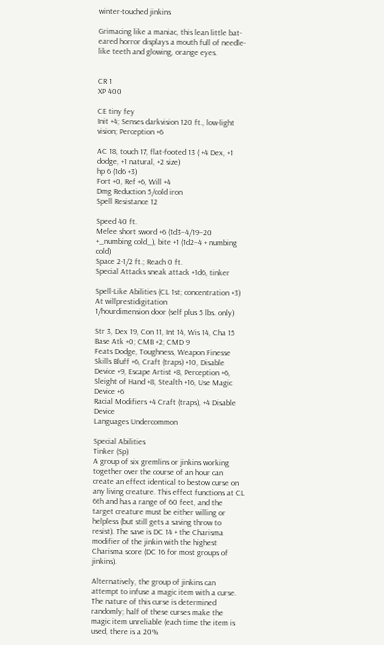winter-touched jinkins

Grimacing like a maniac, this lean little bat-eared horror displays a mouth full of needle-like teeth and glowing, orange eyes.


CR 1
XP 400

CE tiny fey
Init +4; Senses darkvision 120 ft., low-light vision; Perception +6

AC 18, touch 17, flat-footed 13 ( +4 Dex, +1 dodge, +1 natural, +2 size)
hp 6 (1d6 +3)
Fort +0, Ref +6, Will +4
Dmg Reduction 5/cold iron
Spell Resistance 12

Speed 40 ft.
Melee short sword +6 (1d3–4/19–20 +_numbing cold_), bite +1 (1d2–4 + numbing cold)
Space 2-1/2 ft.; Reach 0 ft.
Special Attacks sneak attack +1d6, tinker

Spell-Like Abilities (CL 1st; concentration +3)
At willprestidigitation
1/hourdimension door (self plus 5 lbs. only)

Str 3, Dex 19, Con 11, Int 14, Wis 14, Cha 15
Base Atk +0; CMB +2; CMD 9
Feats Dodge, Toughness, Weapon Finesse
Skills Bluff +6, Craft (traps) +10, Disable Device +9, Escape Artist +8, Perception +6, Sleight of Hand +8, Stealth +16, Use Magic Device +6
Racial Modifiers +4 Craft (traps), +4 Disable Device
Languages Undercommon

Special Abilities
Tinker (Sp)
A group of six gremlins or jinkins working together over the course of an hour can create an effect identical to bestow curse on any living creature. This effect functions at CL 6th and has a range of 60 feet, and the target creature must be either willing or helpless (but still gets a saving throw to resist). The save is DC 14 + the Charisma modifier of the jinkin with the highest Charisma score (DC 16 for most groups of jinkins).

Alternatively, the group of jinkins can attempt to infuse a magic item with a curse. The nature of this curse is determined randomly; half of these curses make the magic item unreliable (each time the item is used, there is a 20%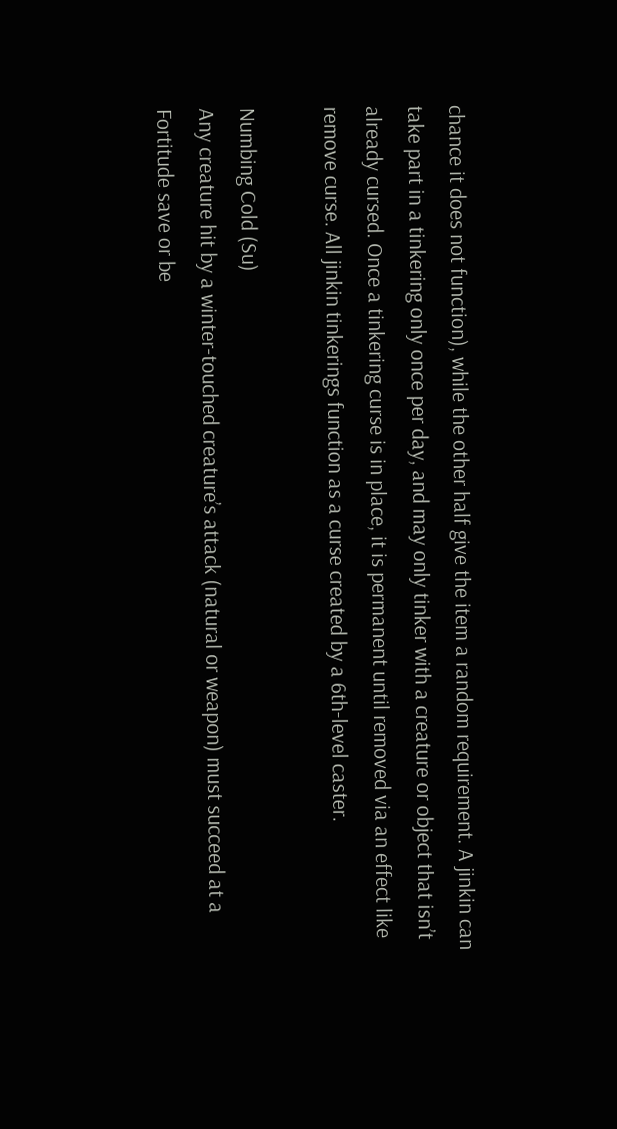chance it does not function), while the other half give the item a random requirement. A jinkin can take part in a tinkering only once per day, and may only tinker with a creature or object that isn’t already cursed. Once a tinkering curse is in place, it is permanent until removed via an effect like remove curse. All jinkin tinkerings function as a curse created by a 6th-level caster.

Numbing Cold (Su)
Any creature hit by a winter-touched creature’s attack (natural or weapon) must succeed at a Fortitude save or be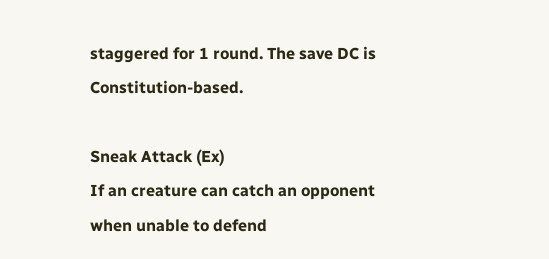staggered for 1 round. The save DC is Constitution-based.

Sneak Attack (Ex)
If an creature can catch an opponent when unable to defend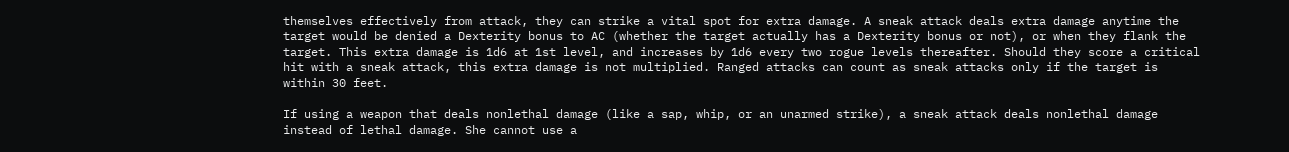themselves effectively from attack, they can strike a vital spot for extra damage. A sneak attack deals extra damage anytime the target would be denied a Dexterity bonus to AC (whether the target actually has a Dexterity bonus or not), or when they flank the target. This extra damage is 1d6 at 1st level, and increases by 1d6 every two rogue levels thereafter. Should they score a critical hit with a sneak attack, this extra damage is not multiplied. Ranged attacks can count as sneak attacks only if the target is within 30 feet.

If using a weapon that deals nonlethal damage (like a sap, whip, or an unarmed strike), a sneak attack deals nonlethal damage instead of lethal damage. She cannot use a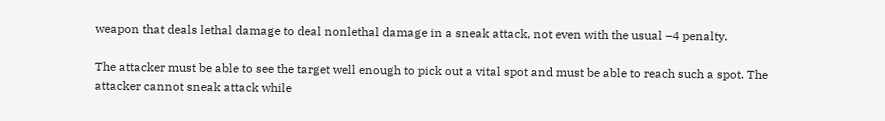weapon that deals lethal damage to deal nonlethal damage in a sneak attack, not even with the usual –4 penalty.

The attacker must be able to see the target well enough to pick out a vital spot and must be able to reach such a spot. The attacker cannot sneak attack while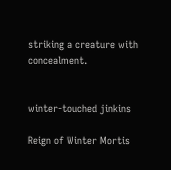striking a creature with concealment.


winter-touched jinkins

Reign of Winter Mortis